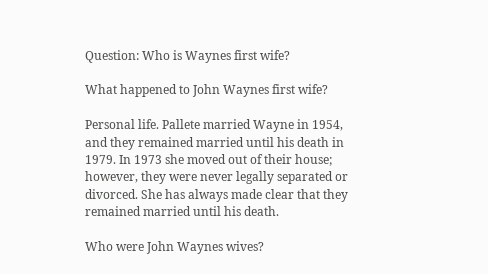Question: Who is Waynes first wife?

What happened to John Waynes first wife?

Personal life. Pallete married Wayne in 1954, and they remained married until his death in 1979. In 1973 she moved out of their house; however, they were never legally separated or divorced. She has always made clear that they remained married until his death.

Who were John Waynes wives?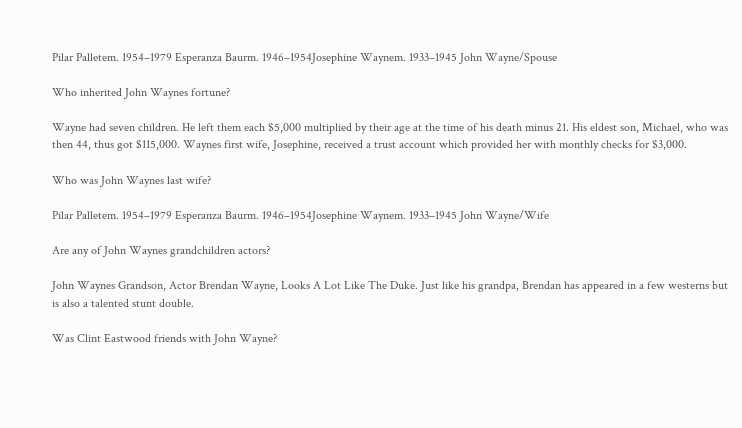Pilar Palletem. 1954–1979 Esperanza Baurm. 1946–1954Josephine Waynem. 1933–1945 John Wayne/Spouse

Who inherited John Waynes fortune?

Wayne had seven children. He left them each $5,000 multiplied by their age at the time of his death minus 21. His eldest son, Michael, who was then 44, thus got $115,000. Waynes first wife, Josephine, received a trust account which provided her with monthly checks for $3,000.

Who was John Waynes last wife?

Pilar Palletem. 1954–1979 Esperanza Baurm. 1946–1954Josephine Waynem. 1933–1945 John Wayne/Wife

Are any of John Waynes grandchildren actors?

John Waynes Grandson, Actor Brendan Wayne, Looks A Lot Like The Duke. Just like his grandpa, Brendan has appeared in a few westerns but is also a talented stunt double.

Was Clint Eastwood friends with John Wayne?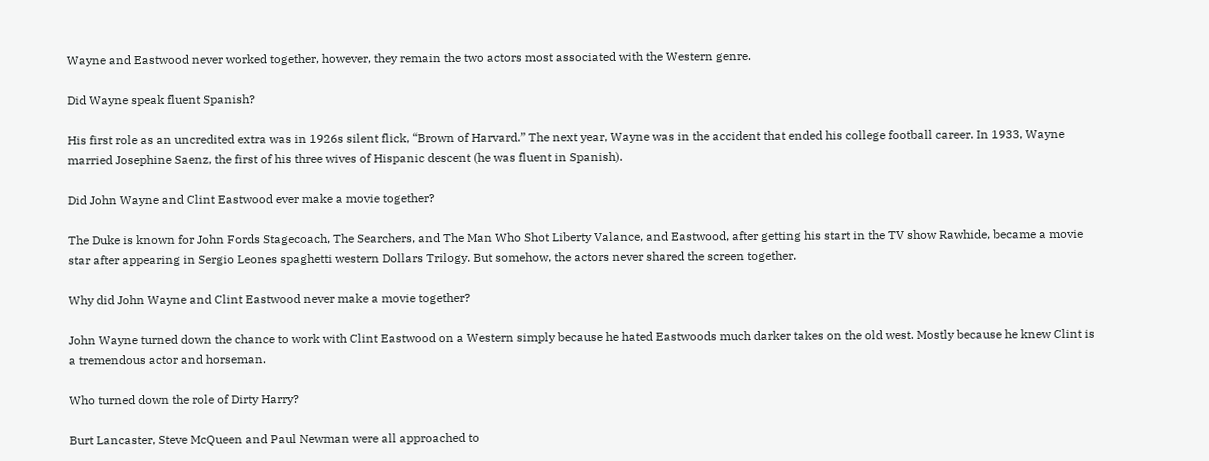Wayne and Eastwood never worked together, however, they remain the two actors most associated with the Western genre.

Did Wayne speak fluent Spanish?

His first role as an uncredited extra was in 1926s silent flick, “Brown of Harvard.” The next year, Wayne was in the accident that ended his college football career. In 1933, Wayne married Josephine Saenz, the first of his three wives of Hispanic descent (he was fluent in Spanish).

Did John Wayne and Clint Eastwood ever make a movie together?

The Duke is known for John Fords Stagecoach, The Searchers, and The Man Who Shot Liberty Valance, and Eastwood, after getting his start in the TV show Rawhide, became a movie star after appearing in Sergio Leones spaghetti western Dollars Trilogy. But somehow, the actors never shared the screen together.

Why did John Wayne and Clint Eastwood never make a movie together?

John Wayne turned down the chance to work with Clint Eastwood on a Western simply because he hated Eastwoods much darker takes on the old west. Mostly because he knew Clint is a tremendous actor and horseman.

Who turned down the role of Dirty Harry?

Burt Lancaster, Steve McQueen and Paul Newman were all approached to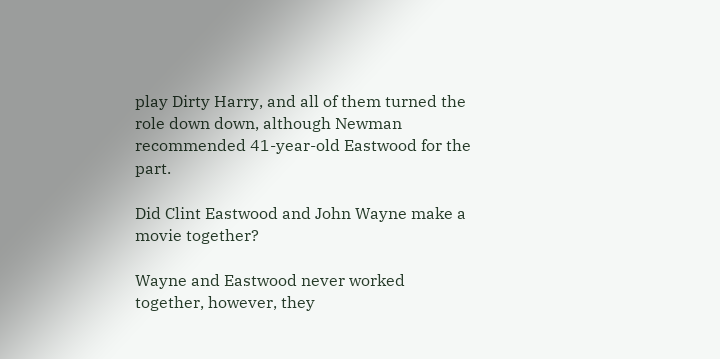play Dirty Harry, and all of them turned the role down down, although Newman recommended 41-year-old Eastwood for the part.

Did Clint Eastwood and John Wayne make a movie together?

Wayne and Eastwood never worked together, however, they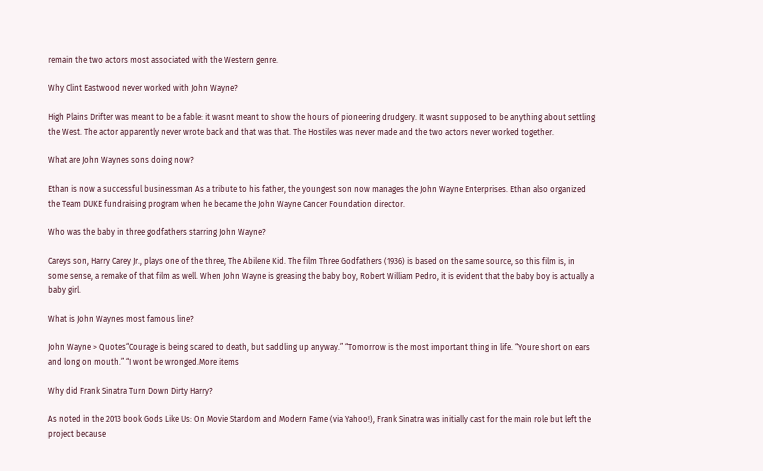remain the two actors most associated with the Western genre.

Why Clint Eastwood never worked with John Wayne?

High Plains Drifter was meant to be a fable: it wasnt meant to show the hours of pioneering drudgery. It wasnt supposed to be anything about settling the West. The actor apparently never wrote back and that was that. The Hostiles was never made and the two actors never worked together.

What are John Waynes sons doing now?

Ethan is now a successful businessman As a tribute to his father, the youngest son now manages the John Wayne Enterprises. Ethan also organized the Team DUKE fundraising program when he became the John Wayne Cancer Foundation director.

Who was the baby in three godfathers starring John Wayne?

Careys son, Harry Carey Jr., plays one of the three, The Abilene Kid. The film Three Godfathers (1936) is based on the same source, so this film is, in some sense, a remake of that film as well. When John Wayne is greasing the baby boy, Robert William Pedro, it is evident that the baby boy is actually a baby girl.

What is John Waynes most famous line?

John Wayne > Quotes“Courage is being scared to death, but saddling up anyway.” “Tomorrow is the most important thing in life. “Youre short on ears and long on mouth.” “I wont be wronged.More items

Why did Frank Sinatra Turn Down Dirty Harry?

As noted in the 2013 book Gods Like Us: On Movie Stardom and Modern Fame (via Yahoo!), Frank Sinatra was initially cast for the main role but left the project because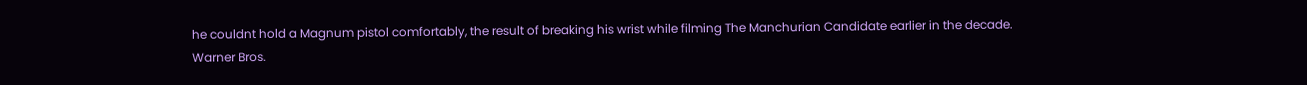he couldnt hold a Magnum pistol comfortably, the result of breaking his wrist while filming The Manchurian Candidate earlier in the decade. Warner Bros.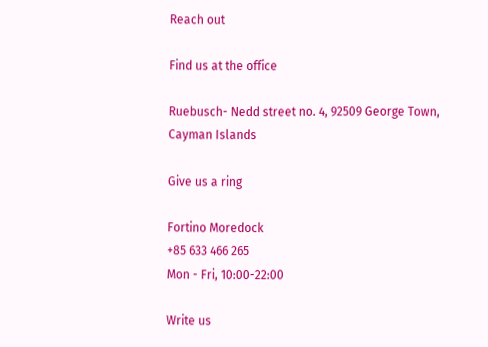Reach out

Find us at the office

Ruebusch- Nedd street no. 4, 92509 George Town, Cayman Islands

Give us a ring

Fortino Moredock
+85 633 466 265
Mon - Fri, 10:00-22:00

Write us